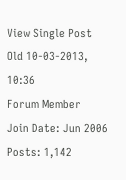View Single Post
Old 10-03-2013, 10:36
Forum Member
Join Date: Jun 2006
Posts: 1,142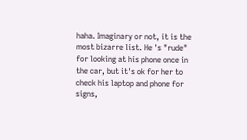haha. Imaginary or not, it is the most bizarre list. He 's "rude" for looking at his phone once in the car, but it's ok for her to check his laptop and phone for signs,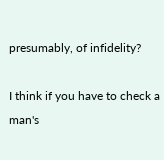presumably, of infidelity?

I think if you have to check a man's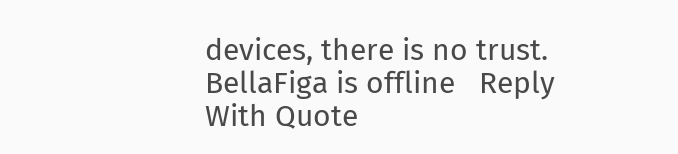devices, there is no trust.
BellaFiga is offline   Reply With Quote